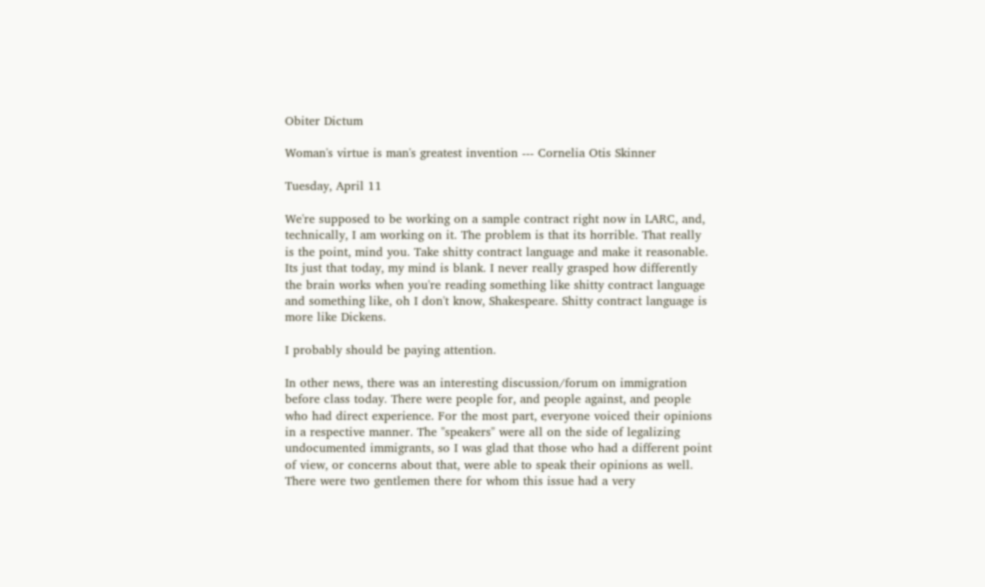Obiter Dictum

Woman's virtue is man's greatest invention --- Cornelia Otis Skinner

Tuesday, April 11

We're supposed to be working on a sample contract right now in LARC, and, technically, I am working on it. The problem is that its horrible. That really is the point, mind you. Take shitty contract language and make it reasonable. Its just that today, my mind is blank. I never really grasped how differently the brain works when you're reading something like shitty contract language and something like, oh I don't know, Shakespeare. Shitty contract language is more like Dickens.

I probably should be paying attention.

In other news, there was an interesting discussion/forum on immigration before class today. There were people for, and people against, and people who had direct experience. For the most part, everyone voiced their opinions in a respective manner. The "speakers" were all on the side of legalizing undocumented immigrants, so I was glad that those who had a different point of view, or concerns about that, were able to speak their opinions as well. There were two gentlemen there for whom this issue had a very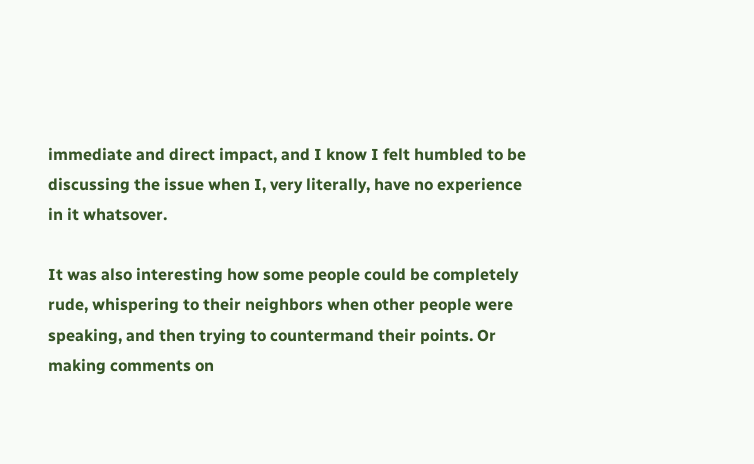immediate and direct impact, and I know I felt humbled to be discussing the issue when I, very literally, have no experience in it whatsover.

It was also interesting how some people could be completely rude, whispering to their neighbors when other people were speaking, and then trying to countermand their points. Or making comments on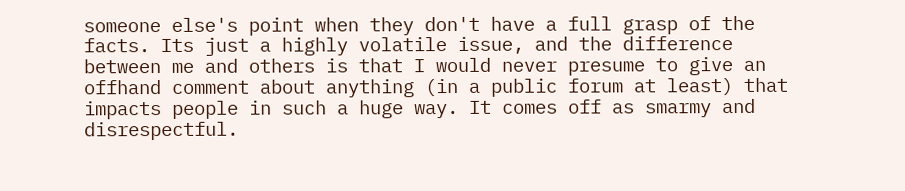someone else's point when they don't have a full grasp of the facts. Its just a highly volatile issue, and the difference between me and others is that I would never presume to give an offhand comment about anything (in a public forum at least) that impacts people in such a huge way. It comes off as smarmy and disrespectful.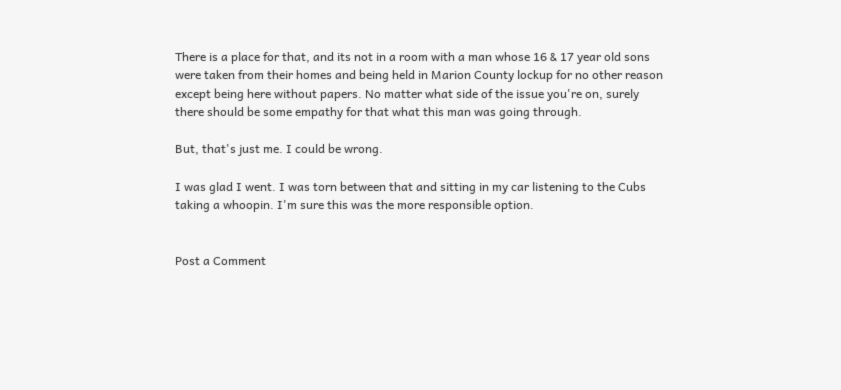There is a place for that, and its not in a room with a man whose 16 & 17 year old sons were taken from their homes and being held in Marion County lockup for no other reason except being here without papers. No matter what side of the issue you're on, surely there should be some empathy for that what this man was going through.

But, that's just me. I could be wrong.

I was glad I went. I was torn between that and sitting in my car listening to the Cubs taking a whoopin. I'm sure this was the more responsible option.


Post a Comment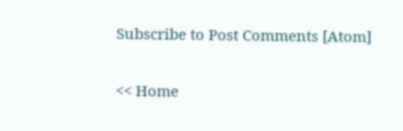Subscribe to Post Comments [Atom]

<< Home